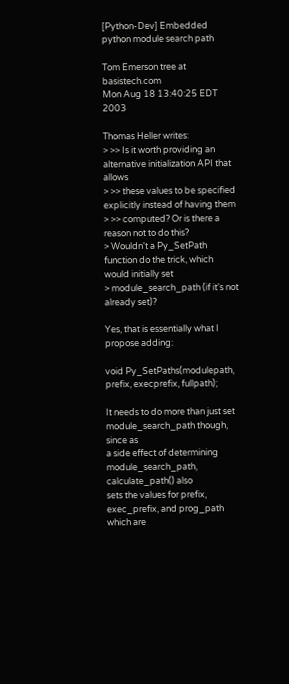[Python-Dev] Embedded python module search path

Tom Emerson tree at basistech.com
Mon Aug 18 13:40:25 EDT 2003

Thomas Heller writes:
> >> Is it worth providing an alternative initialization API that allows
> >> these values to be specified explicitly instead of having them
> >> computed? Or is there a reason not to do this?
> Wouldn't a Py_SetPath function do the trick, which would initially set
> module_search_path (if it's not already set)?

Yes, that is essentially what I propose adding:

void Py_SetPaths(modulepath, prefix, execprefix, fullpath);

It needs to do more than just set module_search_path though, since as
a side effect of determining module_search_path, calculate_path() also
sets the values for prefix, exec_prefix, and prog_path which are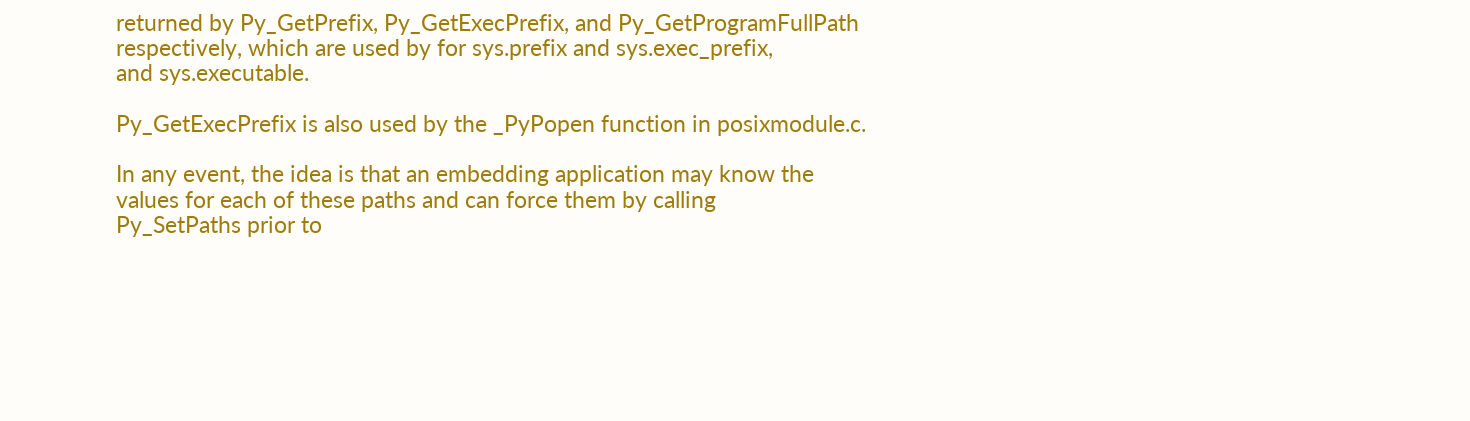returned by Py_GetPrefix, Py_GetExecPrefix, and Py_GetProgramFullPath
respectively, which are used by for sys.prefix and sys.exec_prefix,
and sys.executable.

Py_GetExecPrefix is also used by the _PyPopen function in posixmodule.c.

In any event, the idea is that an embedding application may know the
values for each of these paths and can force them by calling
Py_SetPaths prior to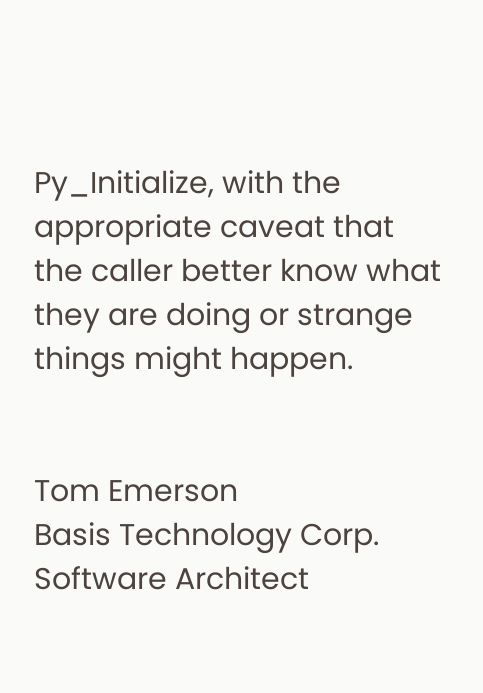Py_Initialize, with the appropriate caveat that
the caller better know what they are doing or strange things might happen.


Tom Emerson                                          Basis Technology Corp.
Software Architect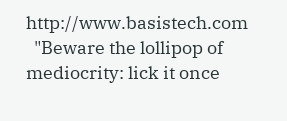http://www.basistech.com
  "Beware the lollipop of mediocrity: lick it once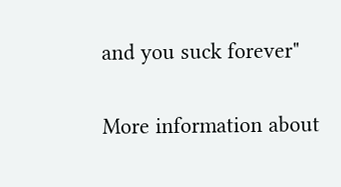and you suck forever"

More information about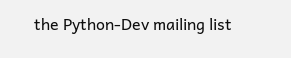the Python-Dev mailing list